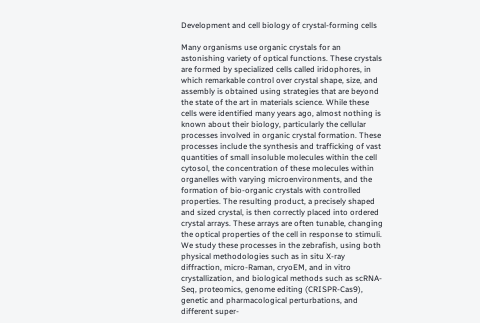Development and cell biology of crystal-forming cells

Many organisms use organic crystals for an astonishing variety of optical functions. These crystals are formed by specialized cells called iridophores, in which remarkable control over crystal shape, size, and assembly is obtained using strategies that are beyond the state of the art in materials science. While these cells were identified many years ago, almost nothing is known about their biology, particularly the cellular processes involved in organic crystal formation. These processes include the synthesis and trafficking of vast quantities of small insoluble molecules within the cell cytosol, the concentration of these molecules within organelles with varying microenvironments, and the formation of bio-organic crystals with controlled properties. The resulting product, a precisely shaped and sized crystal, is then correctly placed into ordered crystal arrays. These arrays are often tunable, changing the optical properties of the cell in response to stimuli. We study these processes in the zebrafish, using both physical methodologies such as in situ X-ray diffraction, micro-Raman, cryoEM, and in vitro crystallization, and biological methods such as scRNA-Seq, proteomics, genome editing (CRISPR-Cas9), genetic and pharmacological perturbations, and different super-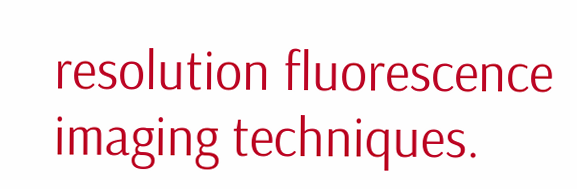resolution fluorescence imaging techniques.